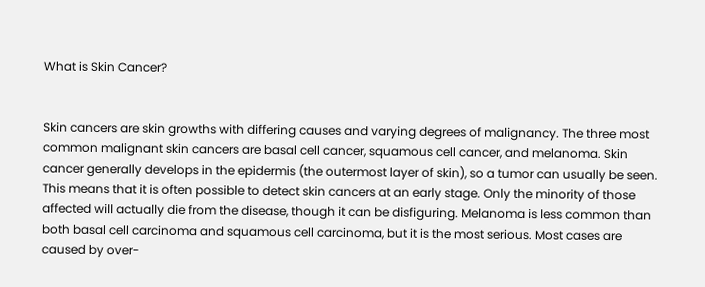What is Skin Cancer?


Skin cancers are skin growths with differing causes and varying degrees of malignancy. The three most common malignant skin cancers are basal cell cancer, squamous cell cancer, and melanoma. Skin cancer generally develops in the epidermis (the outermost layer of skin), so a tumor can usually be seen. This means that it is often possible to detect skin cancers at an early stage. Only the minority of those affected will actually die from the disease, though it can be disfiguring. Melanoma is less common than both basal cell carcinoma and squamous cell carcinoma, but it is the most serious. Most cases are caused by over-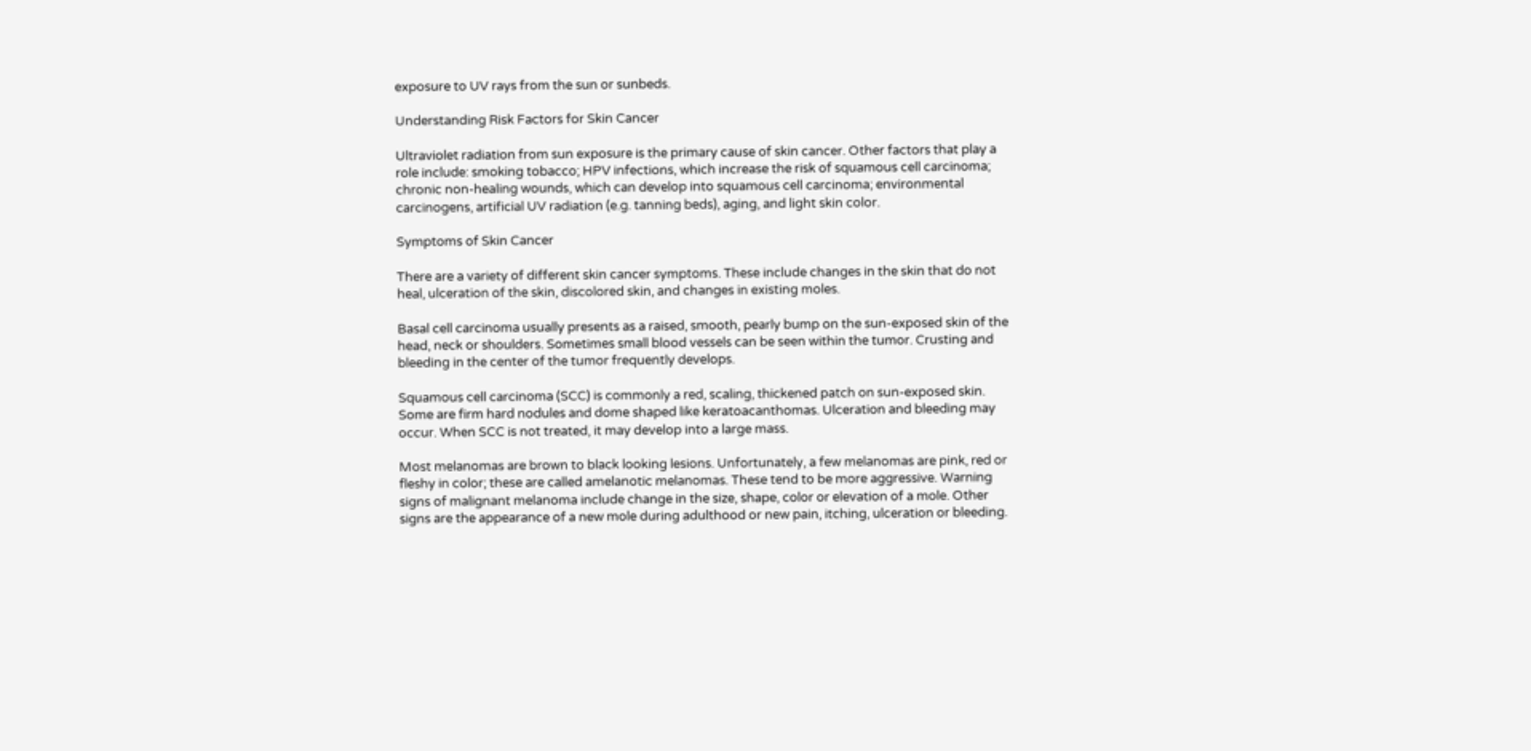exposure to UV rays from the sun or sunbeds.

Understanding Risk Factors for Skin Cancer

Ultraviolet radiation from sun exposure is the primary cause of skin cancer. Other factors that play a role include: smoking tobacco; HPV infections, which increase the risk of squamous cell carcinoma; chronic non-healing wounds, which can develop into squamous cell carcinoma; environmental carcinogens, artificial UV radiation (e.g. tanning beds), aging, and light skin color.

Symptoms of Skin Cancer

There are a variety of different skin cancer symptoms. These include changes in the skin that do not heal, ulceration of the skin, discolored skin, and changes in existing moles.

Basal cell carcinoma usually presents as a raised, smooth, pearly bump on the sun-exposed skin of the head, neck or shoulders. Sometimes small blood vessels can be seen within the tumor. Crusting and bleeding in the center of the tumor frequently develops.

Squamous cell carcinoma (SCC) is commonly a red, scaling, thickened patch on sun-exposed skin. Some are firm hard nodules and dome shaped like keratoacanthomas. Ulceration and bleeding may occur. When SCC is not treated, it may develop into a large mass.

Most melanomas are brown to black looking lesions. Unfortunately, a few melanomas are pink, red or fleshy in color; these are called amelanotic melanomas. These tend to be more aggressive. Warning signs of malignant melanoma include change in the size, shape, color or elevation of a mole. Other signs are the appearance of a new mole during adulthood or new pain, itching, ulceration or bleeding.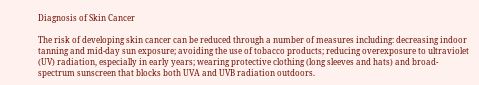Diagnosis of Skin Cancer

The risk of developing skin cancer can be reduced through a number of measures including: decreasing indoor tanning and mid-day sun exposure; avoiding the use of tobacco products; reducing overexposure to ultraviolet (UV) radiation, especially in early years; wearing protective clothing (long sleeves and hats) and broad-spectrum sunscreen that blocks both UVA and UVB radiation outdoors.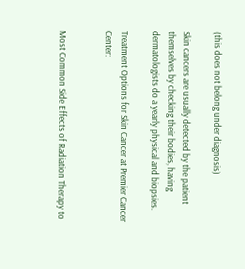(this does not belong under diagnosis)

Skin cancers are usually detected by the patient themselves by checking their bodies, having dermatologists do a yearly physical and biopsies.

Treatment Options for Skin Cancer at Premier Cancer Center:


Most Common Side Effects of Radiation Therapy to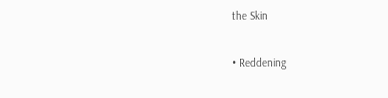the Skin

• Reddening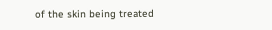of the skin being treated